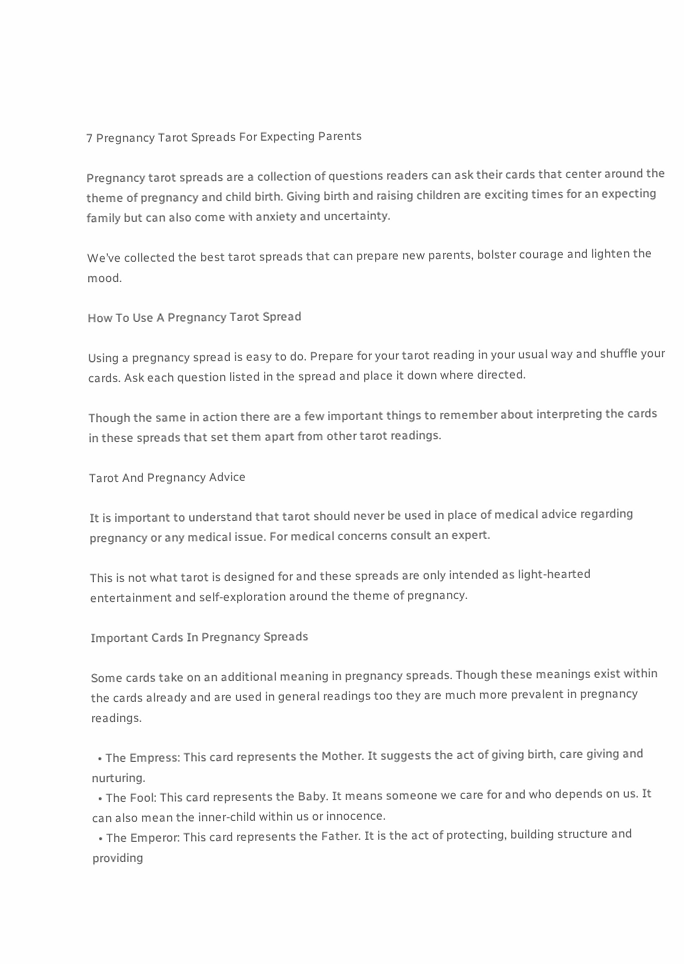7 Pregnancy Tarot Spreads For Expecting Parents

Pregnancy tarot spreads are a collection of questions readers can ask their cards that center around the theme of pregnancy and child birth. Giving birth and raising children are exciting times for an expecting family but can also come with anxiety and uncertainty.

We’ve collected the best tarot spreads that can prepare new parents, bolster courage and lighten the mood.

How To Use A Pregnancy Tarot Spread

Using a pregnancy spread is easy to do. Prepare for your tarot reading in your usual way and shuffle your cards. Ask each question listed in the spread and place it down where directed.

Though the same in action there are a few important things to remember about interpreting the cards in these spreads that set them apart from other tarot readings.

Tarot And Pregnancy Advice

It is important to understand that tarot should never be used in place of medical advice regarding pregnancy or any medical issue. For medical concerns consult an expert.

This is not what tarot is designed for and these spreads are only intended as light-hearted entertainment and self-exploration around the theme of pregnancy.

Important Cards In Pregnancy Spreads

Some cards take on an additional meaning in pregnancy spreads. Though these meanings exist within the cards already and are used in general readings too they are much more prevalent in pregnancy readings.

  • The Empress: This card represents the Mother. It suggests the act of giving birth, care giving and nurturing.
  • The Fool: This card represents the Baby. It means someone we care for and who depends on us. It can also mean the inner-child within us or innocence.
  • The Emperor: This card represents the Father. It is the act of protecting, building structure and providing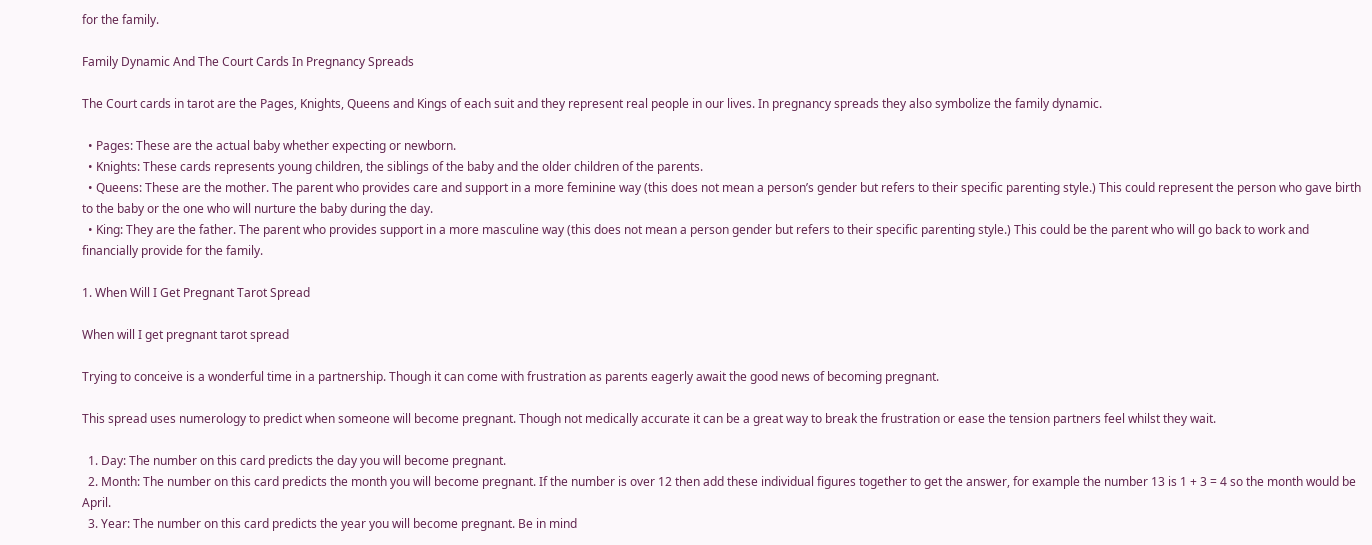for the family.

Family Dynamic And The Court Cards In Pregnancy Spreads

The Court cards in tarot are the Pages, Knights, Queens and Kings of each suit and they represent real people in our lives. In pregnancy spreads they also symbolize the family dynamic.

  • Pages: These are the actual baby whether expecting or newborn.
  • Knights: These cards represents young children, the siblings of the baby and the older children of the parents.
  • Queens: These are the mother. The parent who provides care and support in a more feminine way (this does not mean a person’s gender but refers to their specific parenting style.) This could represent the person who gave birth to the baby or the one who will nurture the baby during the day.
  • King: They are the father. The parent who provides support in a more masculine way (this does not mean a person gender but refers to their specific parenting style.) This could be the parent who will go back to work and financially provide for the family.

1. When Will I Get Pregnant Tarot Spread

When will I get pregnant tarot spread

Trying to conceive is a wonderful time in a partnership. Though it can come with frustration as parents eagerly await the good news of becoming pregnant.

This spread uses numerology to predict when someone will become pregnant. Though not medically accurate it can be a great way to break the frustration or ease the tension partners feel whilst they wait.

  1. Day: The number on this card predicts the day you will become pregnant.
  2. Month: The number on this card predicts the month you will become pregnant. If the number is over 12 then add these individual figures together to get the answer, for example the number 13 is 1 + 3 = 4 so the month would be April.
  3. Year: The number on this card predicts the year you will become pregnant. Be in mind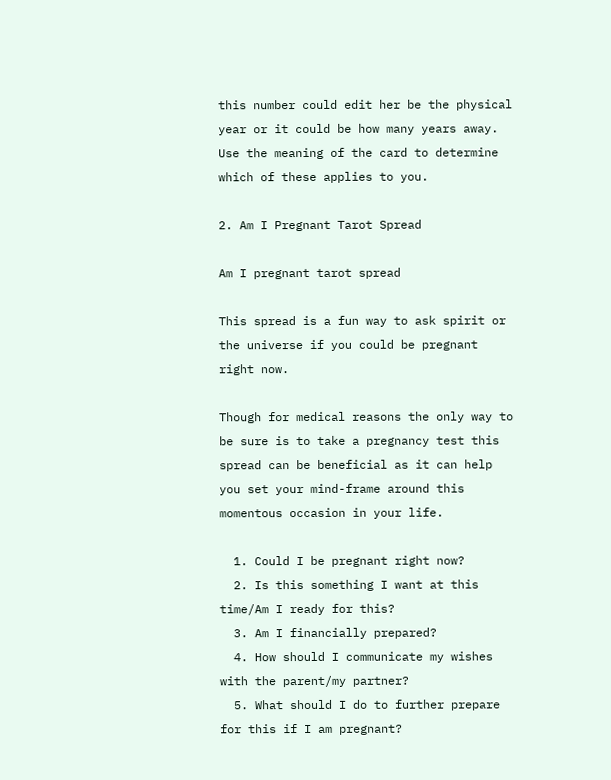this number could edit her be the physical year or it could be how many years away. Use the meaning of the card to determine which of these applies to you.

2. Am I Pregnant Tarot Spread

Am I pregnant tarot spread

This spread is a fun way to ask spirit or the universe if you could be pregnant right now.

Though for medical reasons the only way to be sure is to take a pregnancy test this spread can be beneficial as it can help you set your mind-frame around this momentous occasion in your life.

  1. Could I be pregnant right now?
  2. Is this something I want at this time/Am I ready for this?
  3. Am I financially prepared?
  4. How should I communicate my wishes with the parent/my partner?
  5. What should I do to further prepare for this if I am pregnant?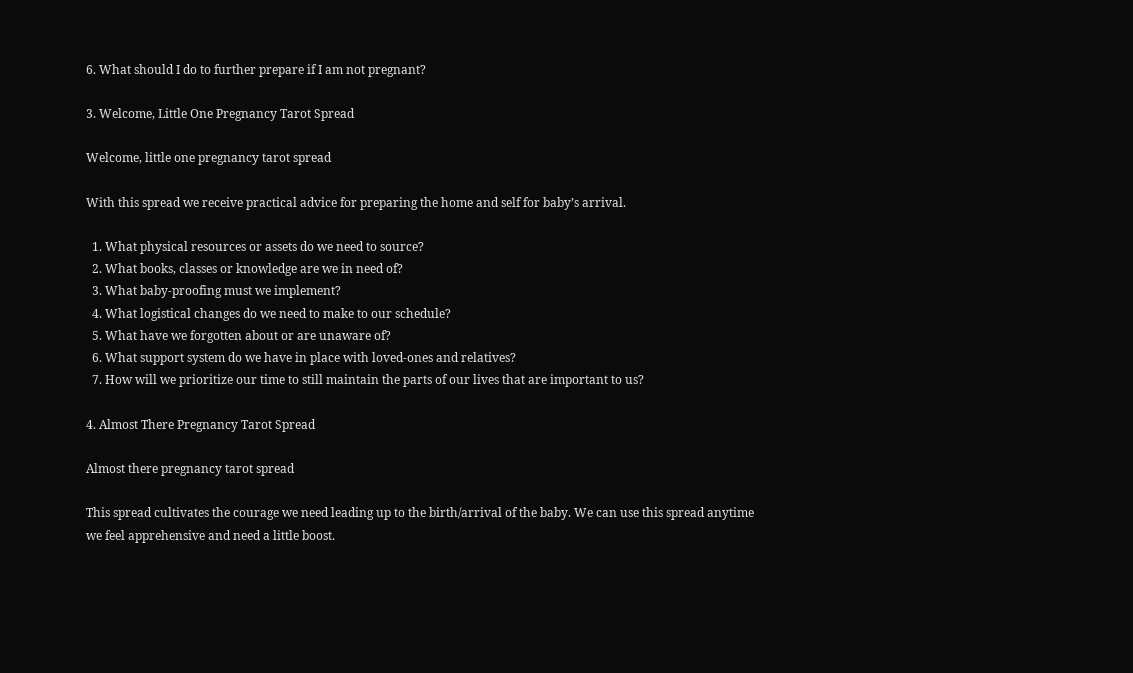6. What should I do to further prepare if I am not pregnant?

3. Welcome, Little One Pregnancy Tarot Spread

Welcome, little one pregnancy tarot spread

With this spread we receive practical advice for preparing the home and self for baby’s arrival.

  1. What physical resources or assets do we need to source?
  2. What books, classes or knowledge are we in need of?
  3. What baby-proofing must we implement?
  4. What logistical changes do we need to make to our schedule?
  5. What have we forgotten about or are unaware of?
  6. What support system do we have in place with loved-ones and relatives?
  7. How will we prioritize our time to still maintain the parts of our lives that are important to us?

4. Almost There Pregnancy Tarot Spread

Almost there pregnancy tarot spread

This spread cultivates the courage we need leading up to the birth/arrival of the baby. We can use this spread anytime we feel apprehensive and need a little boost.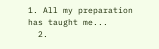1. All my preparation has taught me...
  2.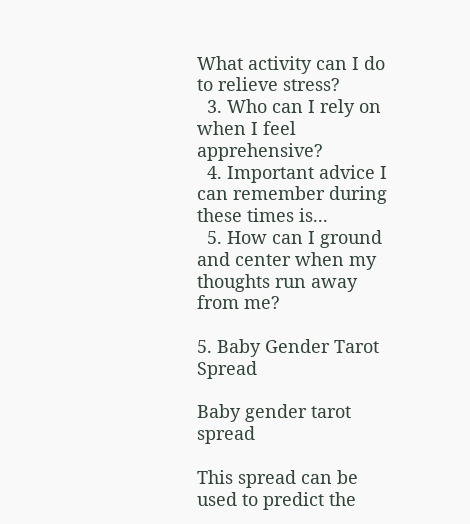What activity can I do to relieve stress?
  3. Who can I rely on when I feel apprehensive?
  4. Important advice I can remember during these times is...
  5. How can I ground and center when my thoughts run away from me?

5. Baby Gender Tarot Spread

Baby gender tarot spread

This spread can be used to predict the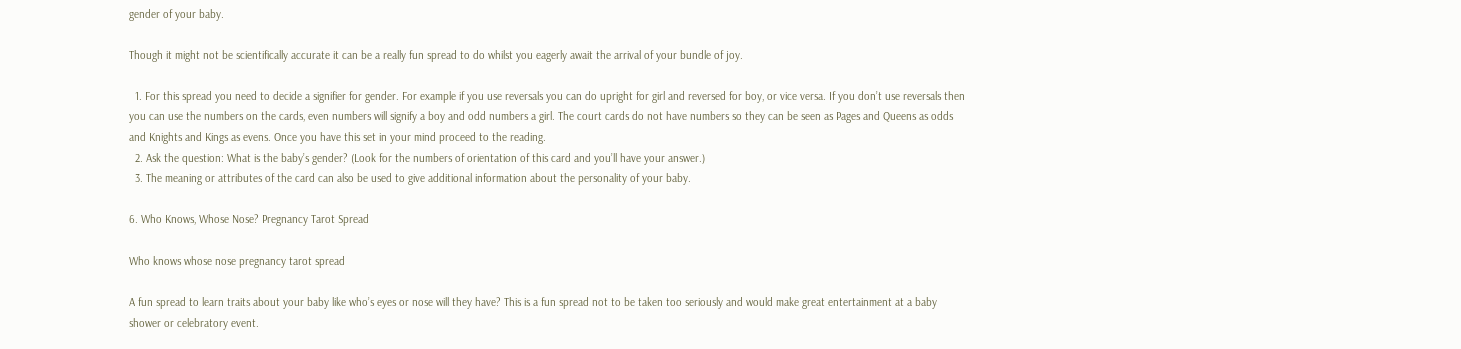gender of your baby.

Though it might not be scientifically accurate it can be a really fun spread to do whilst you eagerly await the arrival of your bundle of joy.

  1. For this spread you need to decide a signifier for gender. For example if you use reversals you can do upright for girl and reversed for boy, or vice versa. If you don’t use reversals then you can use the numbers on the cards, even numbers will signify a boy and odd numbers a girl. The court cards do not have numbers so they can be seen as Pages and Queens as odds and Knights and Kings as evens. Once you have this set in your mind proceed to the reading.
  2. Ask the question: What is the baby’s gender? (Look for the numbers of orientation of this card and you’ll have your answer.)
  3. The meaning or attributes of the card can also be used to give additional information about the personality of your baby.

6. Who Knows, Whose Nose? Pregnancy Tarot Spread

Who knows whose nose pregnancy tarot spread

A fun spread to learn traits about your baby like who’s eyes or nose will they have? This is a fun spread not to be taken too seriously and would make great entertainment at a baby shower or celebratory event.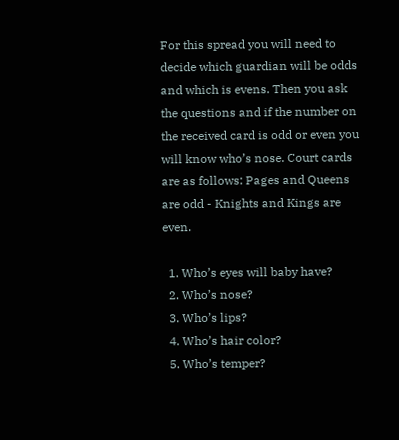For this spread you will need to decide which guardian will be odds and which is evens. Then you ask the questions and if the number on the received card is odd or even you will know who’s nose. Court cards are as follows: Pages and Queens are odd - Knights and Kings are even.

  1. Who’s eyes will baby have?
  2. Who’s nose?
  3. Who’s lips?
  4. Who’s hair color?
  5. Who’s temper?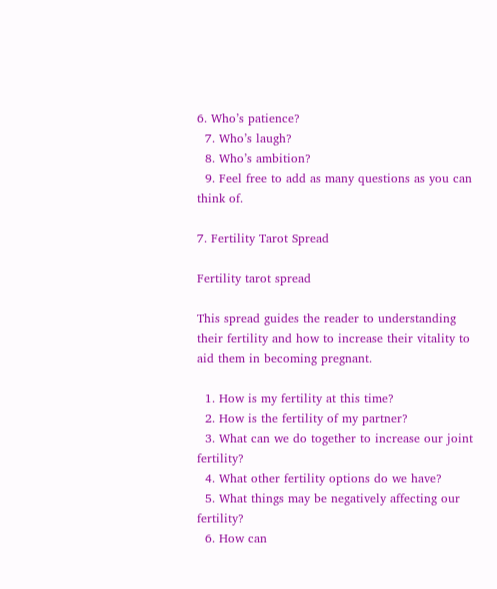6. Who’s patience?
  7. Who’s laugh?
  8. Who’s ambition?
  9. Feel free to add as many questions as you can think of.

7. Fertility Tarot Spread

Fertility tarot spread

This spread guides the reader to understanding their fertility and how to increase their vitality to aid them in becoming pregnant.

  1. How is my fertility at this time?
  2. How is the fertility of my partner?
  3. What can we do together to increase our joint fertility?
  4. What other fertility options do we have?
  5. What things may be negatively affecting our fertility?
  6. How can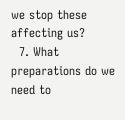we stop these affecting us?
  7. What preparations do we need to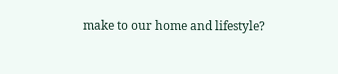make to our home and lifestyle?